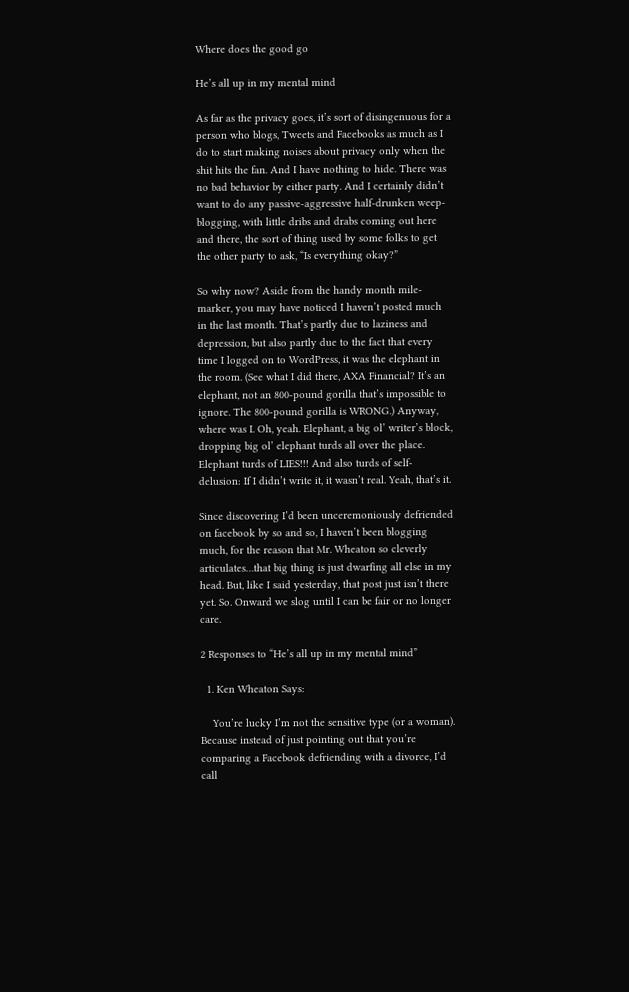Where does the good go

He’s all up in my mental mind

As far as the privacy goes, it’s sort of disingenuous for a person who blogs, Tweets and Facebooks as much as I do to start making noises about privacy only when the shit hits the fan. And I have nothing to hide. There was no bad behavior by either party. And I certainly didn’t want to do any passive-aggressive half-drunken weep-blogging, with little dribs and drabs coming out here and there, the sort of thing used by some folks to get the other party to ask, “Is everything okay?”

So why now? Aside from the handy month mile-marker, you may have noticed I haven’t posted much in the last month. That’s partly due to laziness and depression, but also partly due to the fact that every time I logged on to WordPress, it was the elephant in the room. (See what I did there, AXA Financial? It’s an elephant, not an 800-pound gorilla that’s impossible to ignore. The 800-pound gorilla is WRONG.) Anyway, where was I. Oh, yeah. Elephant, a big ol’ writer’s block, dropping big ol’ elephant turds all over the place. Elephant turds of LIES!!! And also turds of self-delusion: If I didn’t write it, it wasn’t real. Yeah, that’s it.

Since discovering I’d been unceremoniously defriended on facebook by so and so, I haven’t been blogging much, for the reason that Mr. Wheaton so cleverly articulates…that big thing is just dwarfing all else in my head. But, like I said yesterday, that post just isn’t there yet. So. Onward we slog until I can be fair or no longer care.

2 Responses to “He’s all up in my mental mind”

  1. Ken Wheaton Says:

    You’re lucky I’m not the sensitive type (or a woman). Because instead of just pointing out that you’re comparing a Facebook defriending with a divorce, I’d call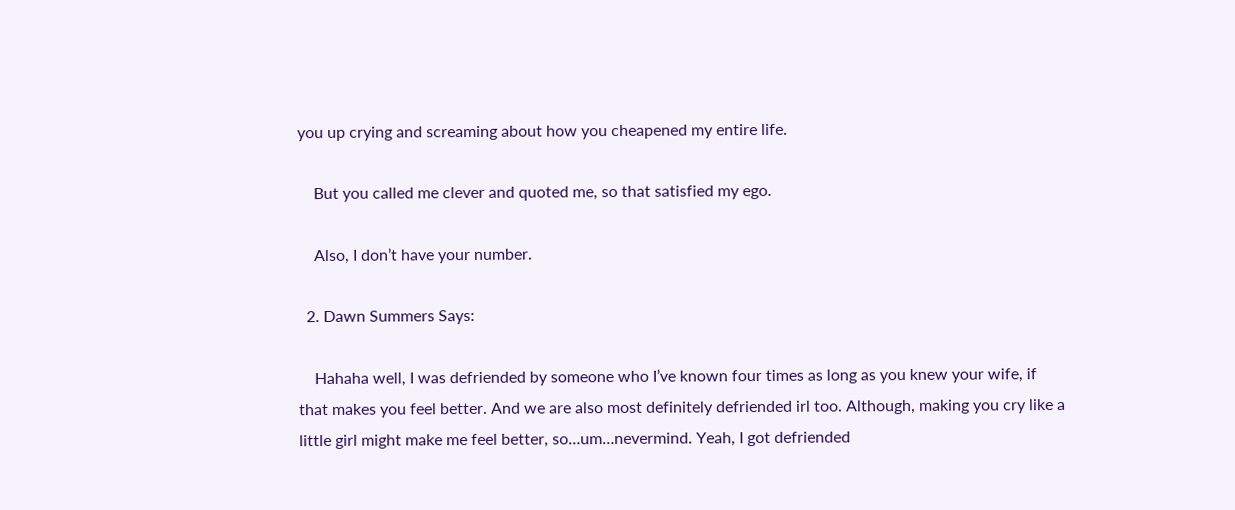you up crying and screaming about how you cheapened my entire life.

    But you called me clever and quoted me, so that satisfied my ego.

    Also, I don’t have your number.

  2. Dawn Summers Says:

    Hahaha well, I was defriended by someone who I’ve known four times as long as you knew your wife, if that makes you feel better. And we are also most definitely defriended irl too. Although, making you cry like a little girl might make me feel better, so…um…nevermind. Yeah, I got defriended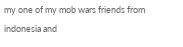my one of my mob wars friends from indonesia and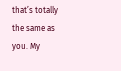that’s totally the same as you. My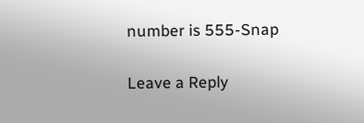number is 555-Snap

Leave a Reply